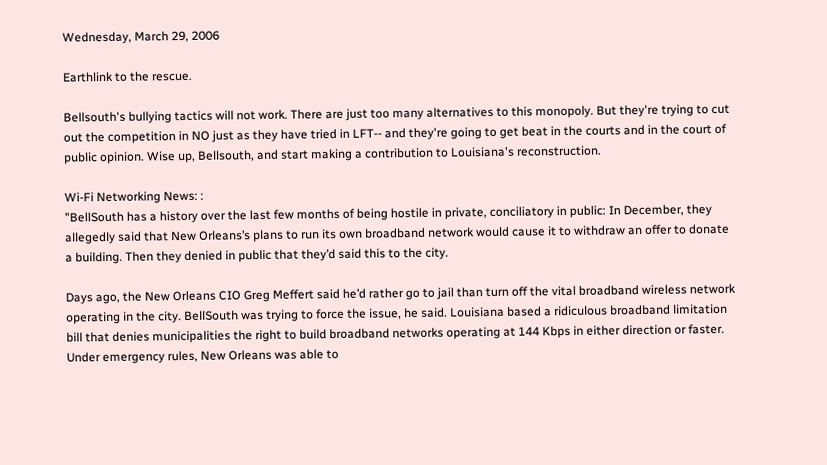Wednesday, March 29, 2006

Earthlink to the rescue.

Bellsouth's bullying tactics will not work. There are just too many alternatives to this monopoly. But they're trying to cut out the competition in NO just as they have tried in LFT-- and they're going to get beat in the courts and in the court of public opinion. Wise up, Bellsouth, and start making a contribution to Louisiana's reconstruction.

Wi-Fi Networking News: :
"BellSouth has a history over the last few months of being hostile in private, conciliatory in public: In December, they allegedly said that New Orleans’s plans to run its own broadband network would cause it to withdraw an offer to donate a building. Then they denied in public that they’d said this to the city.

Days ago, the New Orleans CIO Greg Meffert said he’d rather go to jail than turn off the vital broadband wireless network operating in the city. BellSouth was trying to force the issue, he said. Louisiana based a ridiculous broadband limitation bill that denies municipalities the right to build broadband networks operating at 144 Kbps in either direction or faster. Under emergency rules, New Orleans was able to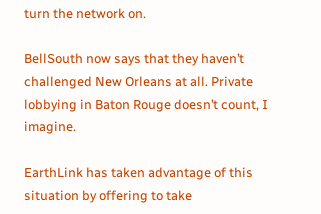turn the network on.

BellSouth now says that they haven’t challenged New Orleans at all. Private lobbying in Baton Rouge doesn’t count, I imagine.

EarthLink has taken advantage of this situation by offering to take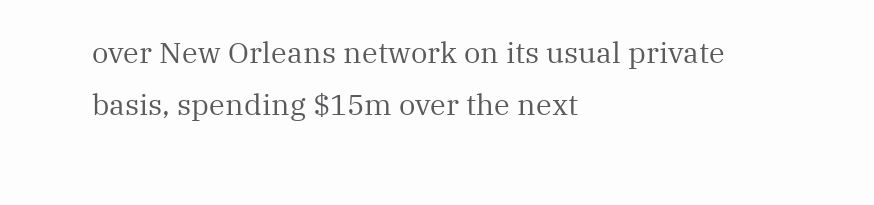over New Orleans network on its usual private basis, spending $15m over the next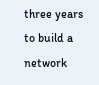three years to build a network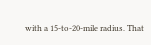with a 15-to-20-mile radius. That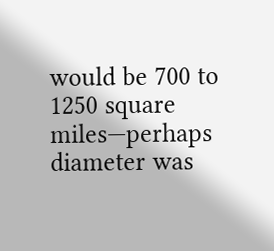would be 700 to 1250 square miles—perhaps diameter was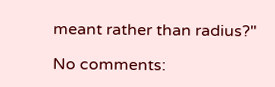meant rather than radius?"

No comments: